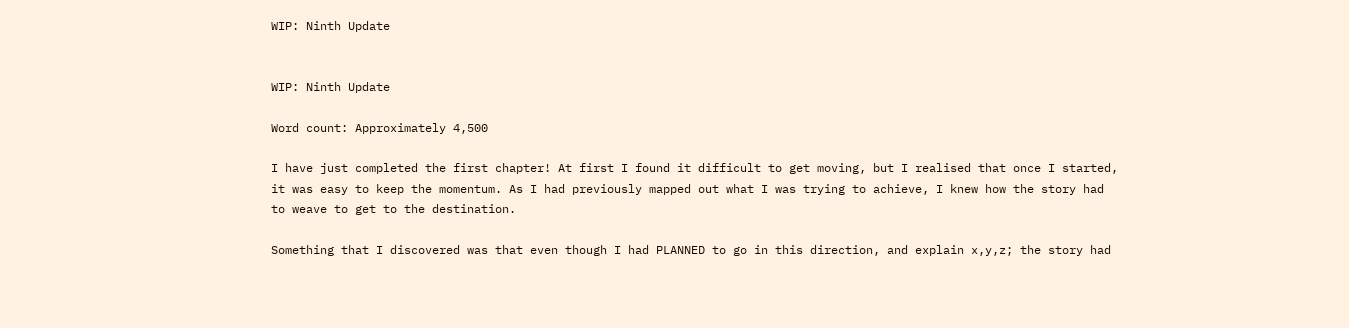WIP: Ninth Update


WIP: Ninth Update

Word count: Approximately 4,500

I have just completed the first chapter! At first I found it difficult to get moving, but I realised that once I started, it was easy to keep the momentum. As I had previously mapped out what I was trying to achieve, I knew how the story had to weave to get to the destination.

Something that I discovered was that even though I had PLANNED to go in this direction, and explain x,y,z; the story had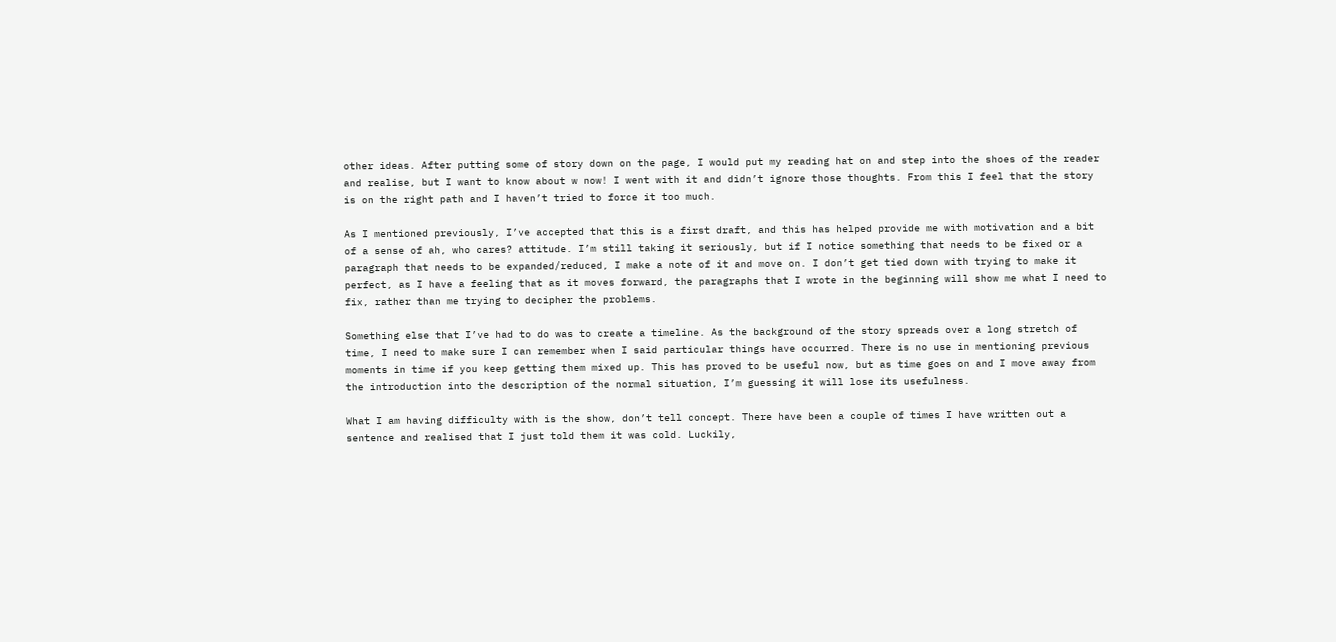other ideas. After putting some of story down on the page, I would put my reading hat on and step into the shoes of the reader and realise, but I want to know about w now! I went with it and didn’t ignore those thoughts. From this I feel that the story is on the right path and I haven’t tried to force it too much.

As I mentioned previously, I’ve accepted that this is a first draft, and this has helped provide me with motivation and a bit of a sense of ah, who cares? attitude. I’m still taking it seriously, but if I notice something that needs to be fixed or a paragraph that needs to be expanded/reduced, I make a note of it and move on. I don’t get tied down with trying to make it perfect, as I have a feeling that as it moves forward, the paragraphs that I wrote in the beginning will show me what I need to fix, rather than me trying to decipher the problems.

Something else that I’ve had to do was to create a timeline. As the background of the story spreads over a long stretch of time, I need to make sure I can remember when I said particular things have occurred. There is no use in mentioning previous moments in time if you keep getting them mixed up. This has proved to be useful now, but as time goes on and I move away from the introduction into the description of the normal situation, I’m guessing it will lose its usefulness.

What I am having difficulty with is the show, don’t tell concept. There have been a couple of times I have written out a sentence and realised that I just told them it was cold. Luckily,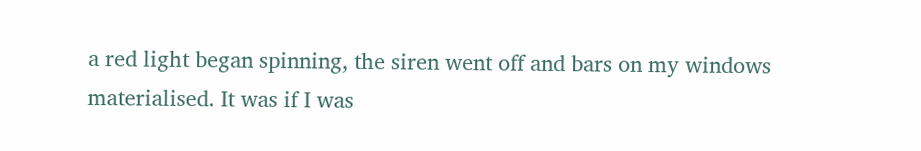a red light began spinning, the siren went off and bars on my windows materialised. It was if I was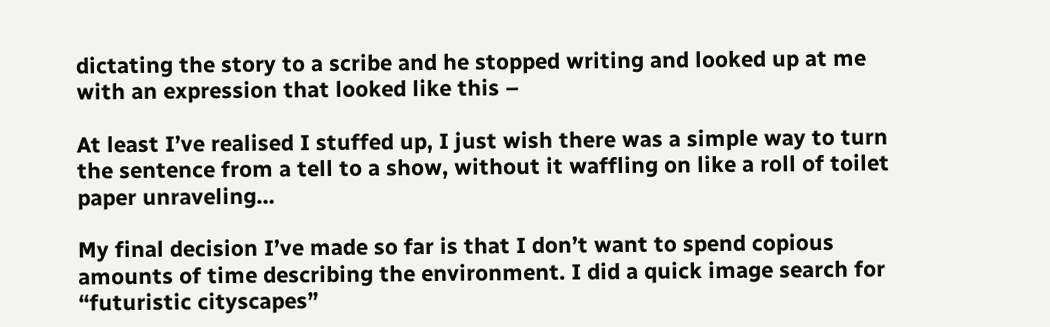dictating the story to a scribe and he stopped writing and looked up at me with an expression that looked like this –

At least I’ve realised I stuffed up, I just wish there was a simple way to turn the sentence from a tell to a show, without it waffling on like a roll of toilet paper unraveling…

My final decision I’ve made so far is that I don’t want to spend copious amounts of time describing the environment. I did a quick image search for “futuristic cityscapes”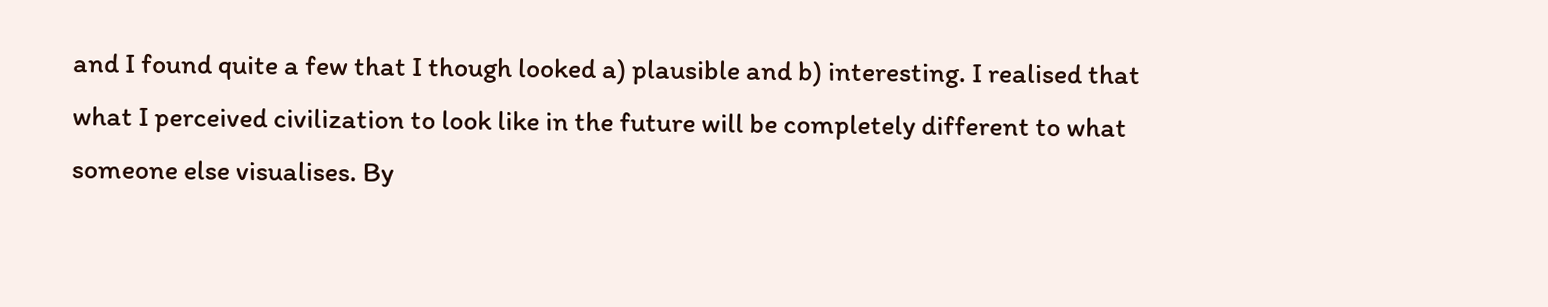and I found quite a few that I though looked a) plausible and b) interesting. I realised that what I perceived civilization to look like in the future will be completely different to what someone else visualises. By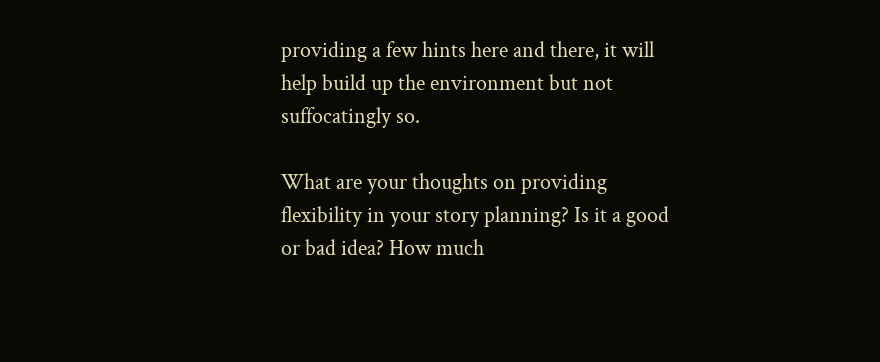providing a few hints here and there, it will help build up the environment but not suffocatingly so.

What are your thoughts on providing flexibility in your story planning? Is it a good or bad idea? How much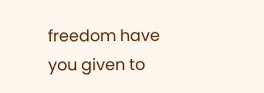freedom have you given to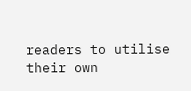readers to utilise their own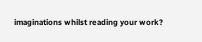imaginations whilst reading your work?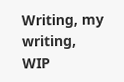Writing, my writing, WIP